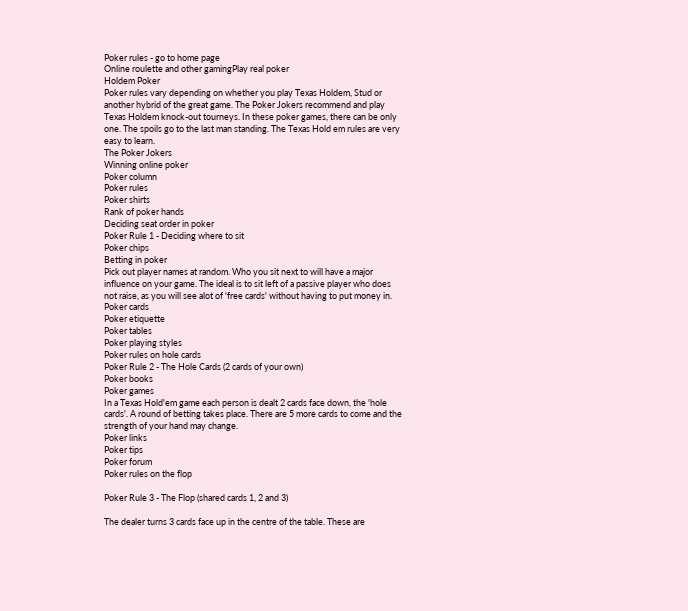Poker rules - go to home page
Online roulette and other gamingPlay real poker
Holdem Poker
Poker rules vary depending on whether you play Texas Holdem, Stud or another hybrid of the great game. The Poker Jokers recommend and play Texas Holdem knock-out tourneys. In these poker games, there can be only one. The spoils go to the last man standing. The Texas Hold em rules are very easy to learn.
The Poker Jokers
Winning online poker
Poker column
Poker rules
Poker shirts
Rank of poker hands
Deciding seat order in poker
Poker Rule 1 - Deciding where to sit
Poker chips
Betting in poker
Pick out player names at random. Who you sit next to will have a major influence on your game. The ideal is to sit left of a passive player who does not raise, as you will see alot of 'free cards' without having to put money in.
Poker cards
Poker etiquette
Poker tables
Poker playing styles
Poker rules on hole cards
Poker Rule 2 - The Hole Cards (2 cards of your own)
Poker books
Poker games
In a Texas Hold'em game each person is dealt 2 cards face down, the 'hole cards'. A round of betting takes place. There are 5 more cards to come and the strength of your hand may change.
Poker links
Poker tips
Poker forum
Poker rules on the flop

Poker Rule 3 - The Flop (shared cards 1, 2 and 3)

The dealer turns 3 cards face up in the centre of the table. These are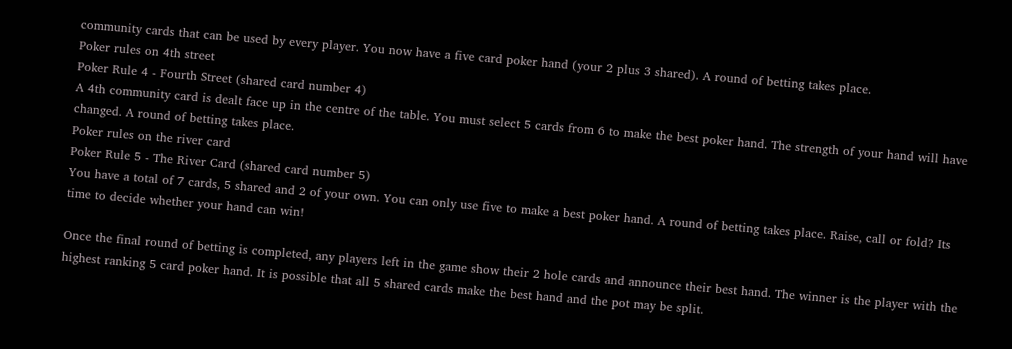community cards that can be used by every player. You now have a five card poker hand (your 2 plus 3 shared). A round of betting takes place.
Poker rules on 4th street
Poker Rule 4 - Fourth Street (shared card number 4)
A 4th community card is dealt face up in the centre of the table. You must select 5 cards from 6 to make the best poker hand. The strength of your hand will have changed. A round of betting takes place.
Poker rules on the river card
Poker Rule 5 - The River Card (shared card number 5)
You have a total of 7 cards, 5 shared and 2 of your own. You can only use five to make a best poker hand. A round of betting takes place. Raise, call or fold? Its time to decide whether your hand can win!

Once the final round of betting is completed, any players left in the game show their 2 hole cards and announce their best hand. The winner is the player with the highest ranking 5 card poker hand. It is possible that all 5 shared cards make the best hand and the pot may be split.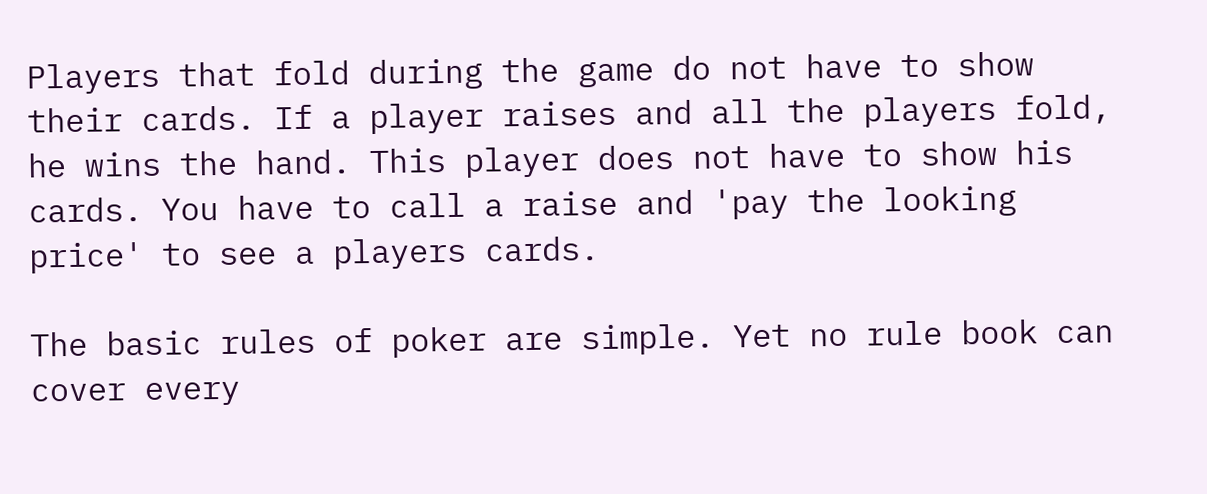Players that fold during the game do not have to show their cards. If a player raises and all the players fold, he wins the hand. This player does not have to show his cards. You have to call a raise and 'pay the looking price' to see a players cards.

The basic rules of poker are simple. Yet no rule book can cover every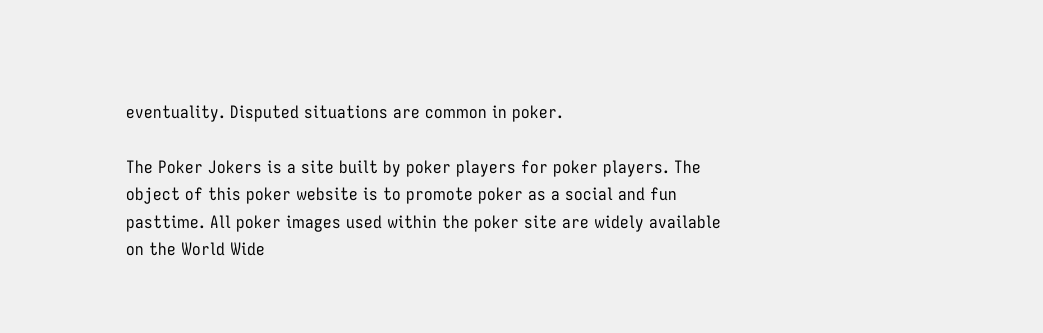eventuality. Disputed situations are common in poker.

The Poker Jokers is a site built by poker players for poker players. The object of this poker website is to promote poker as a social and fun pasttime. All poker images used within the poker site are widely available on the World Wide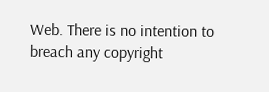Web. There is no intention to breach any copyright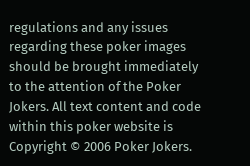regulations and any issues regarding these poker images should be brought immediately to the attention of the Poker Jokers. All text content and code within this poker website is Copyright © 2006 Poker Jokers.